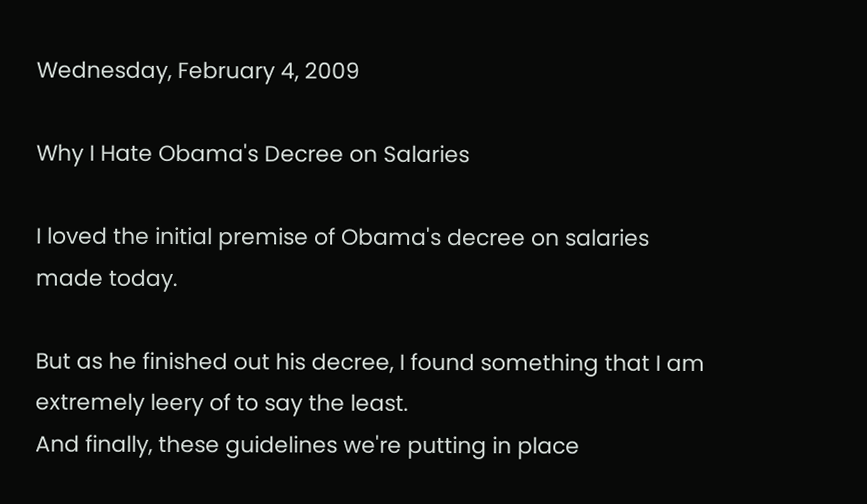Wednesday, February 4, 2009

Why I Hate Obama's Decree on Salaries

I loved the initial premise of Obama's decree on salaries made today.

But as he finished out his decree, I found something that I am extremely leery of to say the least.
And finally, these guidelines we're putting in place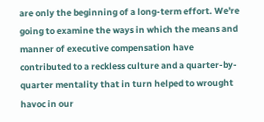are only the beginning of a long-term effort. We're going to examine the ways in which the means and manner of executive compensation have contributed to a reckless culture and a quarter-by-quarter mentality that in turn helped to wrought havoc in our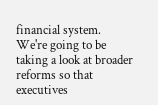financial system. We're going to be taking a look at broader reforms so that executives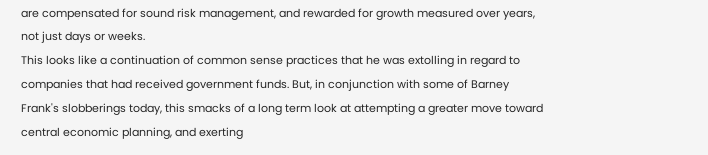are compensated for sound risk management, and rewarded for growth measured over years, not just days or weeks.
This looks like a continuation of common sense practices that he was extolling in regard to companies that had received government funds. But, in conjunction with some of Barney Frank's slobberings today, this smacks of a long term look at attempting a greater move toward central economic planning, and exerting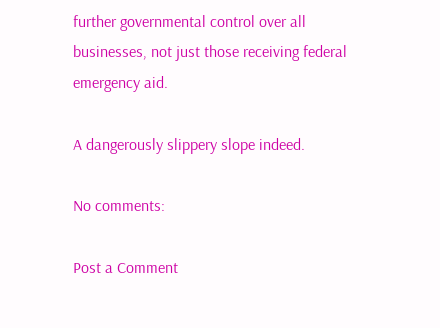further governmental control over all businesses, not just those receiving federal emergency aid.

A dangerously slippery slope indeed.

No comments:

Post a Comment